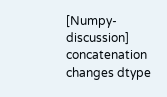[Numpy-discussion] concatenation changes dtype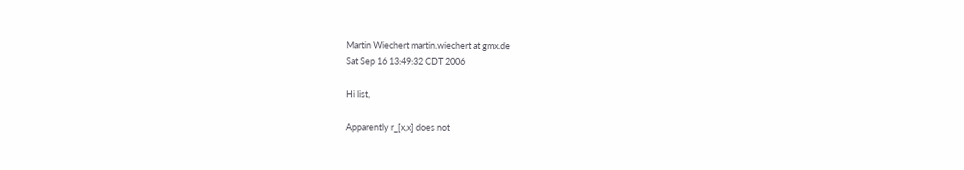Martin Wiechert martin.wiechert at gmx.de
Sat Sep 16 13:49:32 CDT 2006

Hi list,

Apparently r_[x,x] does not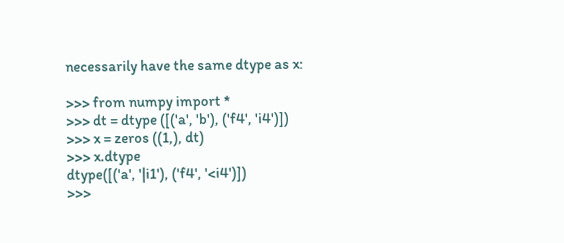necessarily have the same dtype as x:

>>> from numpy import *
>>> dt = dtype ([('a', 'b'), ('f4', 'i4')])
>>> x = zeros ((1,), dt)
>>> x.dtype
dtype([('a', '|i1'), ('f4', '<i4')])
>>>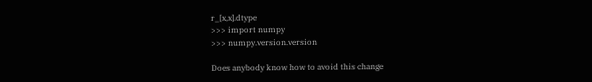r_[x,x].dtype
>>> import numpy
>>> numpy.version.version

Does anybody know how to avoid this change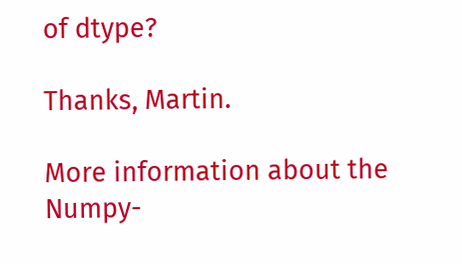of dtype?

Thanks, Martin.

More information about the Numpy-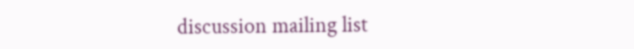discussion mailing list